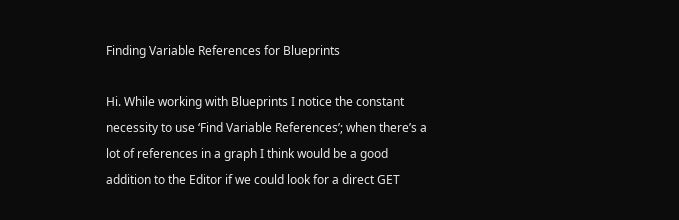Finding Variable References for Blueprints

Hi. While working with Blueprints I notice the constant necessity to use ‘Find Variable References’; when there’s a lot of references in a graph I think would be a good addition to the Editor if we could look for a direct GET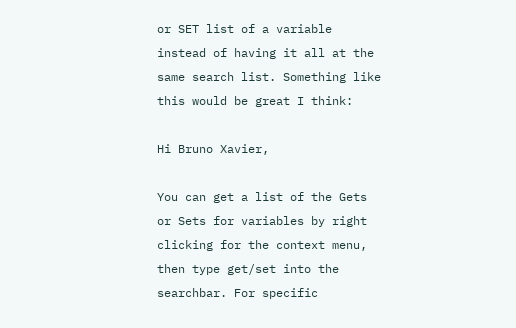or SET list of a variable instead of having it all at the same search list. Something like this would be great I think:

Hi Bruno Xavier,

You can get a list of the Gets or Sets for variables by right clicking for the context menu, then type get/set into the searchbar. For specific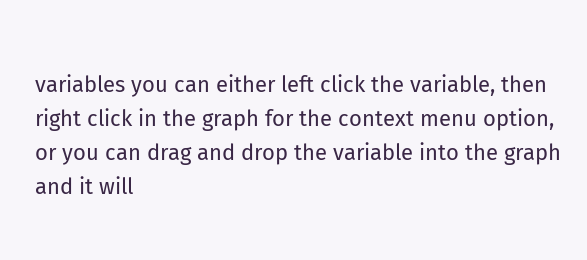variables you can either left click the variable, then right click in the graph for the context menu option, or you can drag and drop the variable into the graph and it will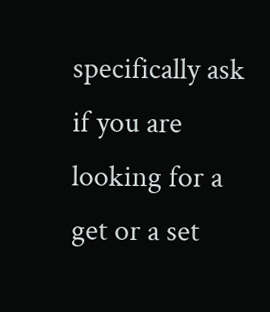specifically ask if you are looking for a get or a set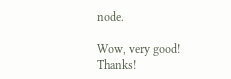node.

Wow, very good! Thanks!